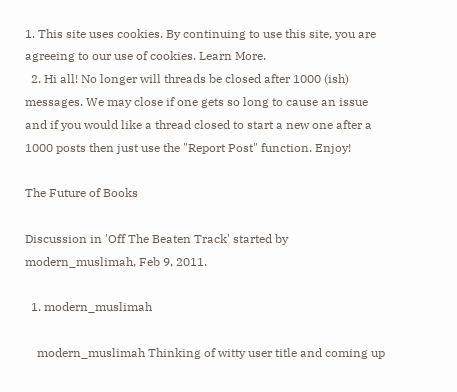1. This site uses cookies. By continuing to use this site, you are agreeing to our use of cookies. Learn More.
  2. Hi all! No longer will threads be closed after 1000 (ish) messages. We may close if one gets so long to cause an issue and if you would like a thread closed to start a new one after a 1000 posts then just use the "Report Post" function. Enjoy!

The Future of Books

Discussion in 'Off The Beaten Track' started by modern_muslimah, Feb 9, 2011.

  1. modern_muslimah

    modern_muslimah Thinking of witty user title and coming up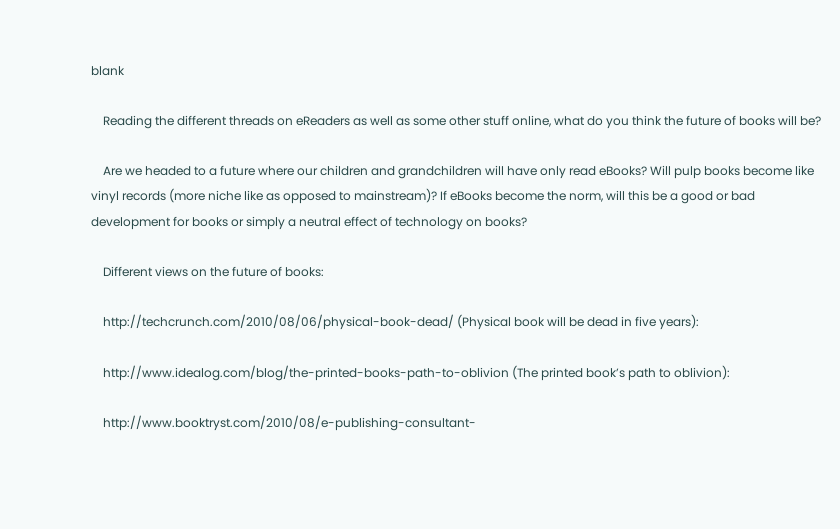blank

    Reading the different threads on eReaders as well as some other stuff online, what do you think the future of books will be?

    Are we headed to a future where our children and grandchildren will have only read eBooks? Will pulp books become like vinyl records (more niche like as opposed to mainstream)? If eBooks become the norm, will this be a good or bad development for books or simply a neutral effect of technology on books?

    Different views on the future of books:

    http://techcrunch.com/2010/08/06/physical-book-dead/ (Physical book will be dead in five years):

    http://www.idealog.com/blog/the-printed-books-path-to-oblivion (The printed book’s path to oblivion):

    http://www.booktryst.com/2010/08/e-publishing-consultant-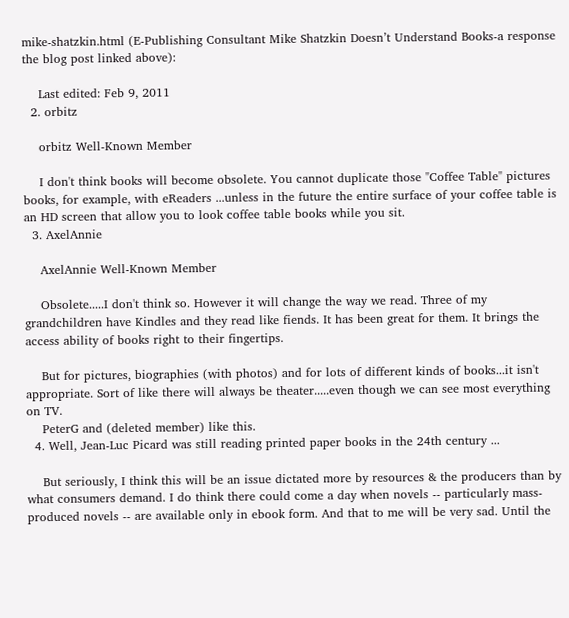mike-shatzkin.html (E-Publishing Consultant Mike Shatzkin Doesn’t Understand Books-a response the blog post linked above):

    Last edited: Feb 9, 2011
  2. orbitz

    orbitz Well-Known Member

    I don't think books will become obsolete. You cannot duplicate those "Coffee Table" pictures books, for example, with eReaders ...unless in the future the entire surface of your coffee table is an HD screen that allow you to look coffee table books while you sit.
  3. AxelAnnie

    AxelAnnie Well-Known Member

    Obsolete.....I don't think so. However it will change the way we read. Three of my grandchildren have Kindles and they read like fiends. It has been great for them. It brings the access ability of books right to their fingertips.

    But for pictures, biographies (with photos) and for lots of different kinds of books...it isn't appropriate. Sort of like there will always be theater.....even though we can see most everything on TV.
    PeterG and (deleted member) like this.
  4. Well, Jean-Luc Picard was still reading printed paper books in the 24th century ...

    But seriously, I think this will be an issue dictated more by resources & the producers than by what consumers demand. I do think there could come a day when novels -- particularly mass-produced novels -- are available only in ebook form. And that to me will be very sad. Until the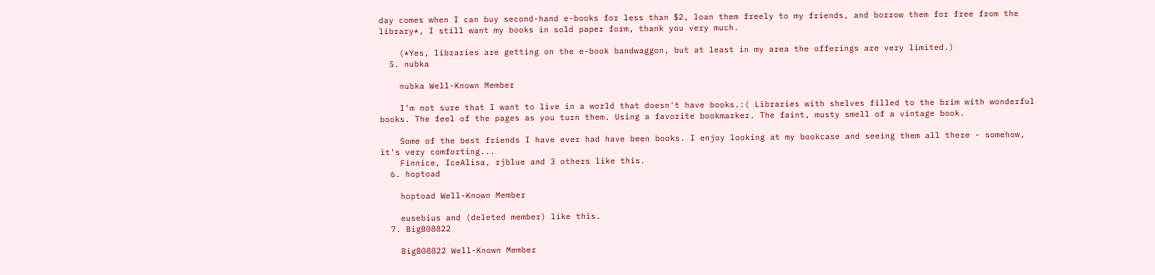day comes when I can buy second-hand e-books for less than $2, loan them freely to my friends, and borrow them for free from the library*, I still want my books in sold paper form, thank you very much.

    (*Yes, libraries are getting on the e-book bandwaggon, but at least in my area the offerings are very limited.)
  5. nubka

    nubka Well-Known Member

    I'm not sure that I want to live in a world that doesn't have books.:( Libraries with shelves filled to the brim with wonderful books. The feel of the pages as you turn them. Using a favorite bookmarker. The faint, musty smell of a vintage book.

    Some of the best friends I have ever had have been books. I enjoy looking at my bookcase and seeing them all there - somehow, it's very comforting...
    Finnice, IceAlisa, rjblue and 3 others like this.
  6. hoptoad

    hoptoad Well-Known Member

    eusebius and (deleted member) like this.
  7. BigB08822

    BigB08822 Well-Known Member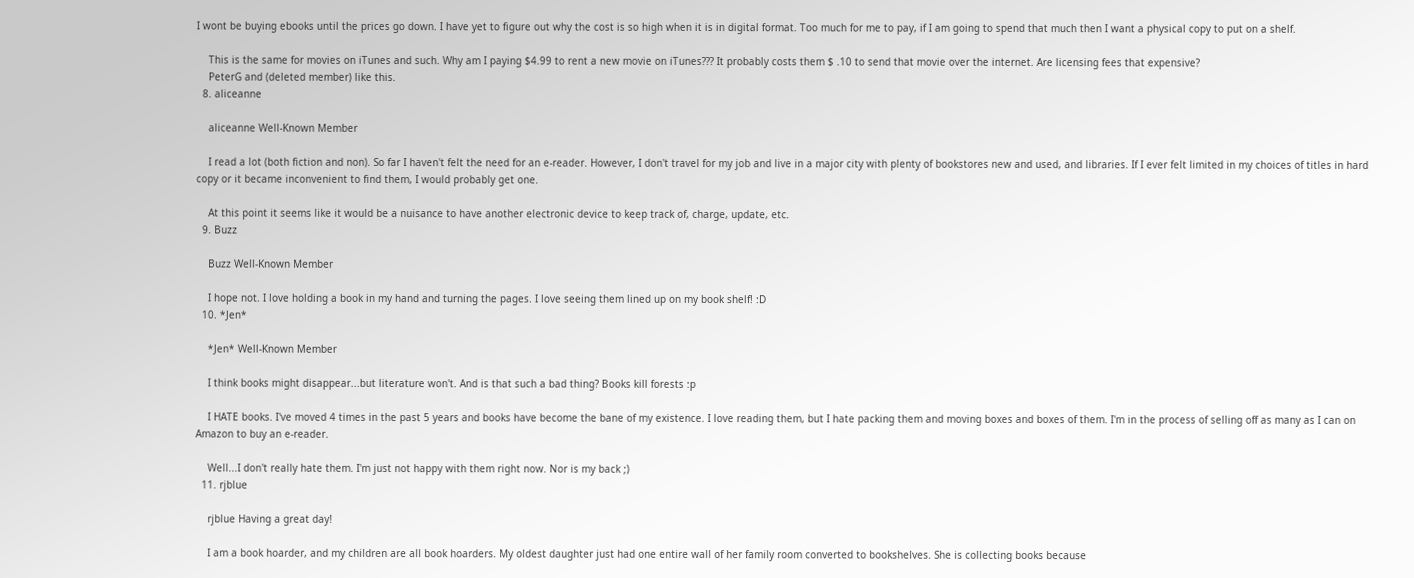I wont be buying ebooks until the prices go down. I have yet to figure out why the cost is so high when it is in digital format. Too much for me to pay, if I am going to spend that much then I want a physical copy to put on a shelf.

    This is the same for movies on iTunes and such. Why am I paying $4.99 to rent a new movie on iTunes??? It probably costs them $ .10 to send that movie over the internet. Are licensing fees that expensive?
    PeterG and (deleted member) like this.
  8. aliceanne

    aliceanne Well-Known Member

    I read a lot (both fiction and non). So far I haven't felt the need for an e-reader. However, I don't travel for my job and live in a major city with plenty of bookstores new and used, and libraries. If I ever felt limited in my choices of titles in hard copy or it became inconvenient to find them, I would probably get one.

    At this point it seems like it would be a nuisance to have another electronic device to keep track of, charge, update, etc.
  9. Buzz

    Buzz Well-Known Member

    I hope not. I love holding a book in my hand and turning the pages. I love seeing them lined up on my book shelf! :D
  10. *Jen*

    *Jen* Well-Known Member

    I think books might disappear...but literature won't. And is that such a bad thing? Books kill forests :p

    I HATE books. I've moved 4 times in the past 5 years and books have become the bane of my existence. I love reading them, but I hate packing them and moving boxes and boxes of them. I'm in the process of selling off as many as I can on Amazon to buy an e-reader.

    Well...I don't really hate them. I'm just not happy with them right now. Nor is my back ;)
  11. rjblue

    rjblue Having a great day!

    I am a book hoarder, and my children are all book hoarders. My oldest daughter just had one entire wall of her family room converted to bookshelves. She is collecting books because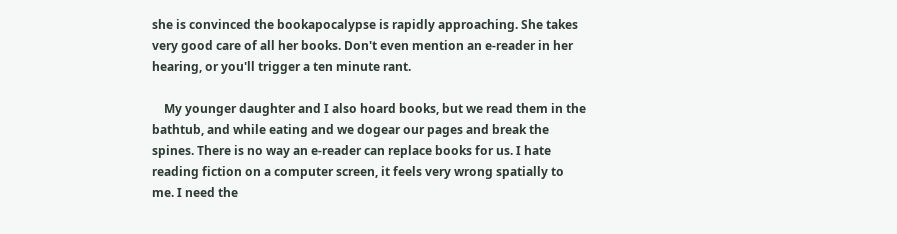she is convinced the bookapocalypse is rapidly approaching. She takes very good care of all her books. Don't even mention an e-reader in her hearing, or you'll trigger a ten minute rant.

    My younger daughter and I also hoard books, but we read them in the bathtub, and while eating and we dogear our pages and break the spines. There is no way an e-reader can replace books for us. I hate reading fiction on a computer screen, it feels very wrong spatially to me. I need the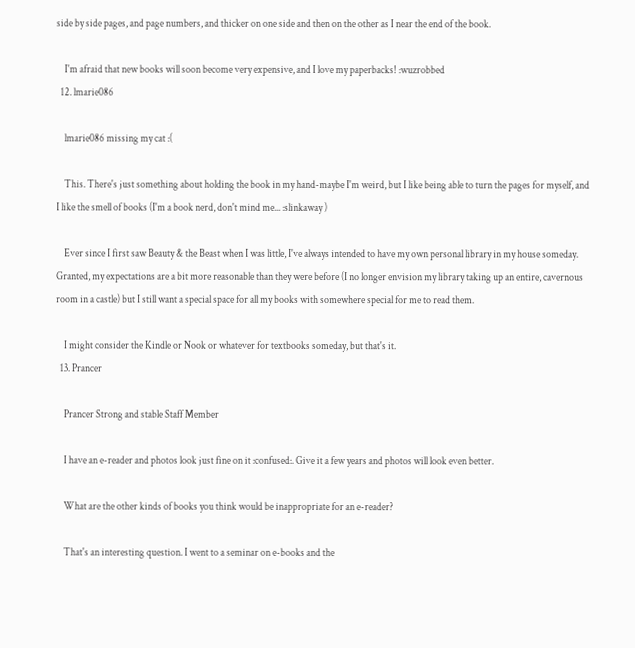side by side pages, and page numbers, and thicker on one side and then on the other as I near the end of the book.

    I'm afraid that new books will soon become very expensive, and I love my paperbacks! :wuzrobbed
  12. lmarie086

    lmarie086 missing my cat :(

    This. There's just something about holding the book in my hand-maybe I'm weird, but I like being able to turn the pages for myself, and I like the smell of books (I'm a book nerd, don't mind me... :slinkaway )

    Ever since I first saw Beauty & the Beast when I was little, I've always intended to have my own personal library in my house someday. Granted, my expectations are a bit more reasonable than they were before (I no longer envision my library taking up an entire, cavernous room in a castle) but I still want a special space for all my books with somewhere special for me to read them.

    I might consider the Kindle or Nook or whatever for textbooks someday, but that's it.
  13. Prancer

    Prancer Strong and stable Staff Member

    I have an e-reader and photos look just fine on it :confused:. Give it a few years and photos will look even better.

    What are the other kinds of books you think would be inappropriate for an e-reader?

    That's an interesting question. I went to a seminar on e-books and the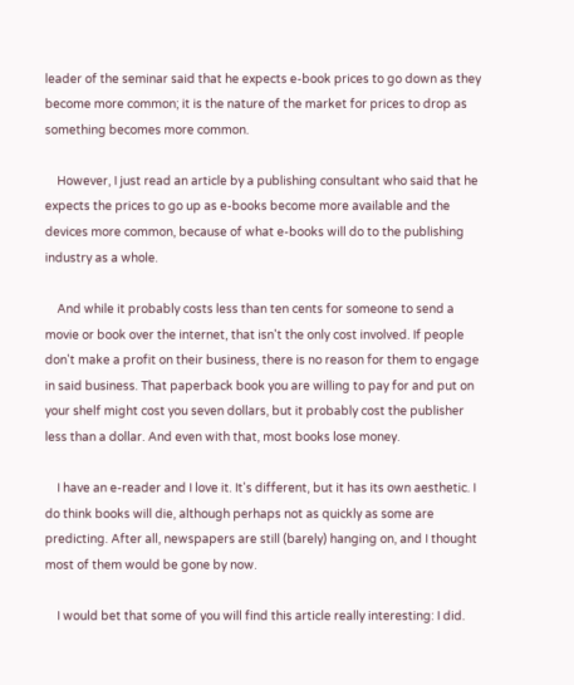leader of the seminar said that he expects e-book prices to go down as they become more common; it is the nature of the market for prices to drop as something becomes more common.

    However, I just read an article by a publishing consultant who said that he expects the prices to go up as e-books become more available and the devices more common, because of what e-books will do to the publishing industry as a whole.

    And while it probably costs less than ten cents for someone to send a movie or book over the internet, that isn't the only cost involved. If people don't make a profit on their business, there is no reason for them to engage in said business. That paperback book you are willing to pay for and put on your shelf might cost you seven dollars, but it probably cost the publisher less than a dollar. And even with that, most books lose money.

    I have an e-reader and I love it. It's different, but it has its own aesthetic. I do think books will die, although perhaps not as quickly as some are predicting. After all, newspapers are still (barely) hanging on, and I thought most of them would be gone by now.

    I would bet that some of you will find this article really interesting: I did.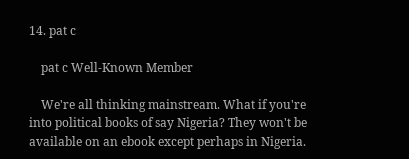14. pat c

    pat c Well-Known Member

    We're all thinking mainstream. What if you're into political books of say Nigeria? They won't be available on an ebook except perhaps in Nigeria.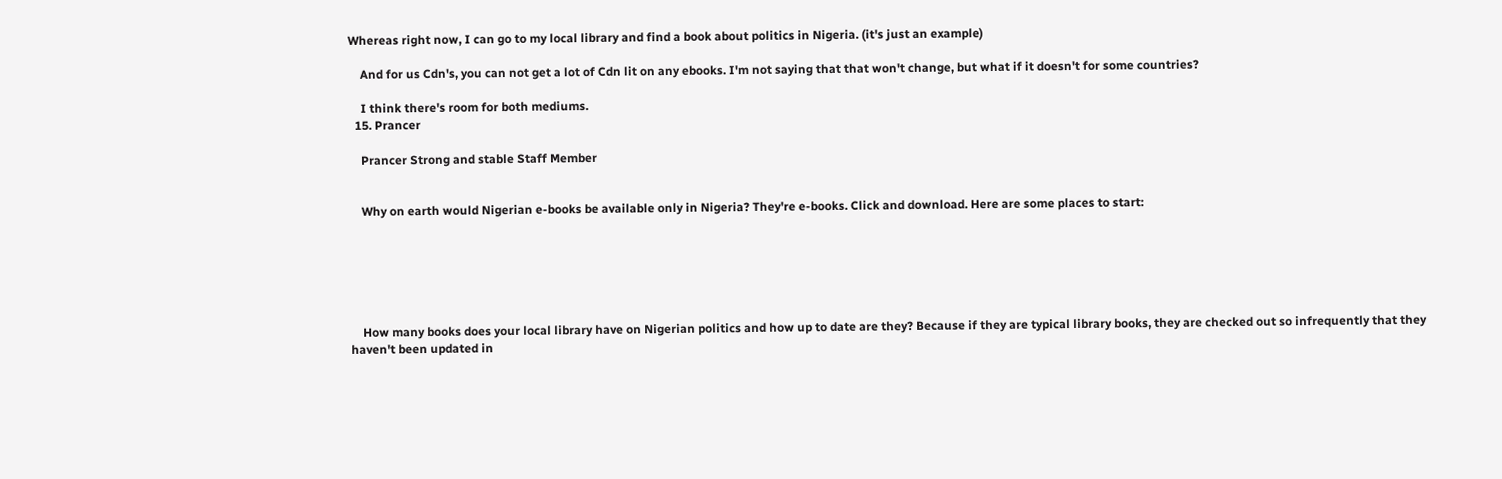Whereas right now, I can go to my local library and find a book about politics in Nigeria. (it's just an example)

    And for us Cdn's, you can not get a lot of Cdn lit on any ebooks. I'm not saying that that won't change, but what if it doesn't for some countries?

    I think there's room for both mediums.
  15. Prancer

    Prancer Strong and stable Staff Member


    Why on earth would Nigerian e-books be available only in Nigeria? They're e-books. Click and download. Here are some places to start:






    How many books does your local library have on Nigerian politics and how up to date are they? Because if they are typical library books, they are checked out so infrequently that they haven't been updated in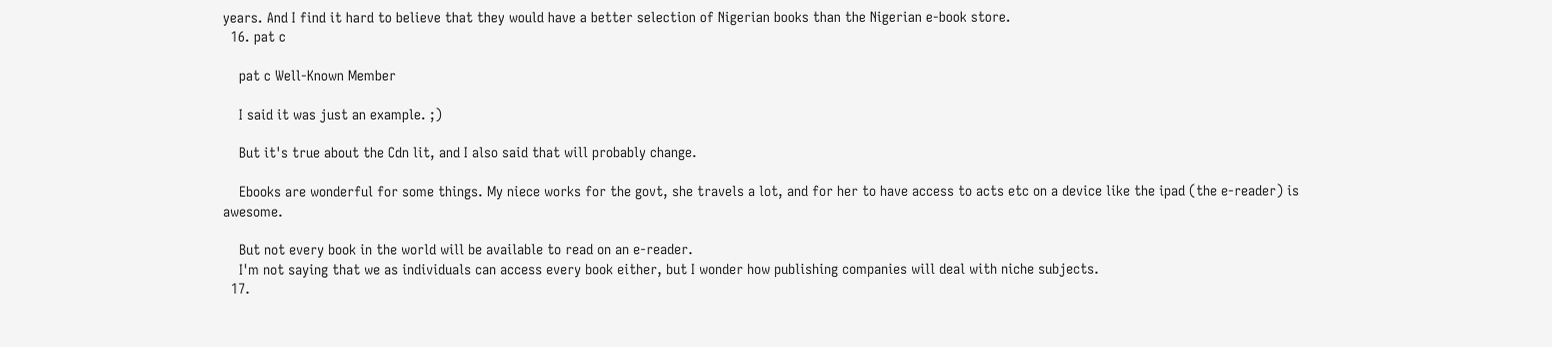years. And I find it hard to believe that they would have a better selection of Nigerian books than the Nigerian e-book store.
  16. pat c

    pat c Well-Known Member

    I said it was just an example. ;)

    But it's true about the Cdn lit, and I also said that will probably change.

    Ebooks are wonderful for some things. My niece works for the govt, she travels a lot, and for her to have access to acts etc on a device like the ipad (the e-reader) is awesome.

    But not every book in the world will be available to read on an e-reader.
    I'm not saying that we as individuals can access every book either, but I wonder how publishing companies will deal with niche subjects.
  17.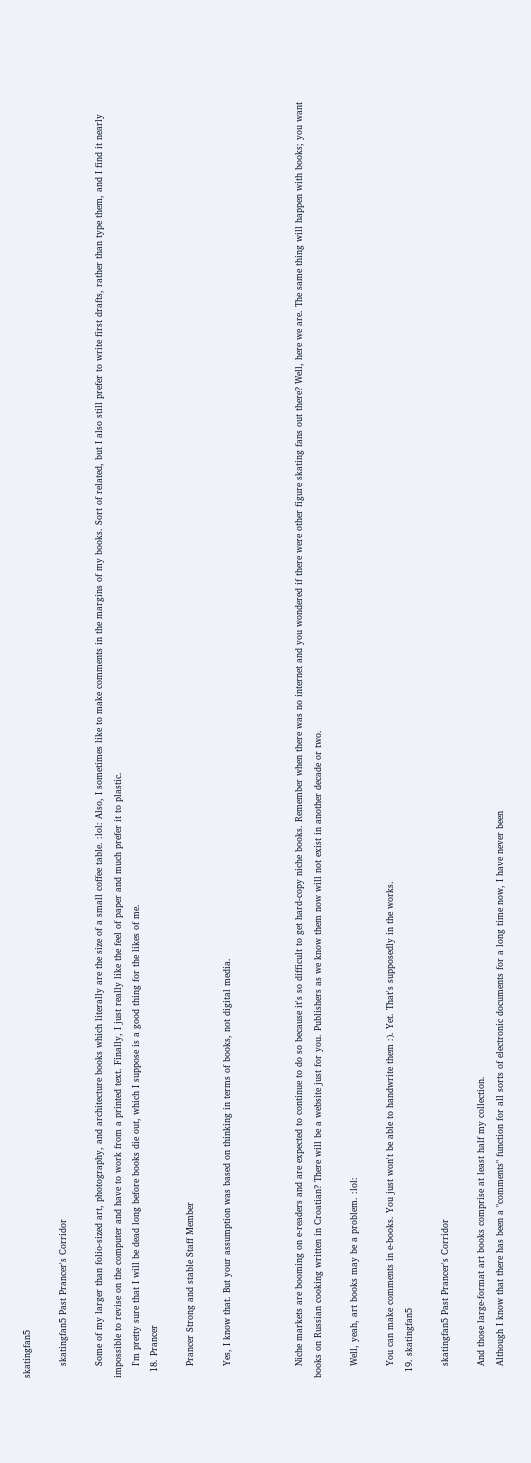skatingfan5

    skatingfan5 Past Prancer's Corridor

    Some of my larger than folio-sized art, photography, and architecture books which literally are the size of a small coffee table. :lol: Also, I sometimes like to make comments in the margins of my books. Sort of related, but I also still prefer to write first drafts, rather than type them, and I find it nearly impossible to revise on the computer and have to work from a printed text. Finally, I just really like the feel of paper and much prefer it to plastic.
    I'm pretty sure that I will be dead long before books die out, which I suppose is a good thing for the likes of me.
  18. Prancer

    Prancer Strong and stable Staff Member

    Yes, I know that. But your assumption was based on thinking in terms of books, not digital media.



    Niche markets are booming on e-readers and are expected to continue to do so because it's so difficult to get hard-copy niche books. Remember when there was no internet and you wondered if there were other figure skating fans out there? Well, here we are. The same thing will happen with books; you want books on Russian cooking written in Croatian? There will be a website just for you. Publishers as we know them now will not exist in another decade or two.

    Well, yeah, art books may be a problem. :lol:

    You can make comments in e-books. You just won't be able to handwrite them :). Yet. That's supposedly in the works.
  19. skatingfan5

    skatingfan5 Past Prancer's Corridor

    And those large-format art books comprise at least half my collection.
    Although I know that there has been a "comments" function for all sorts of electronic documents for a long time now, I have never been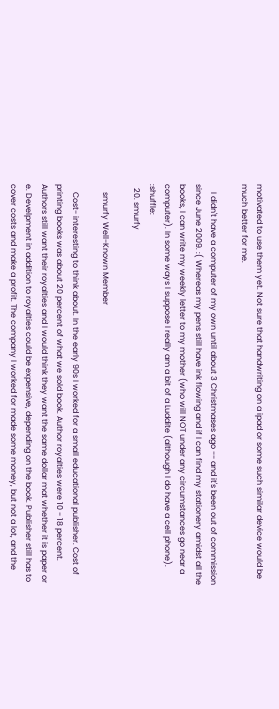motivated to use them yet. Not sure that handwriting on a ipad or some such similar device would be much better for me.

    I didn't have a computer of my own until about 3 Christmases ago -- and it's been out of commission since June 2009. :( Whereas my pens still have ink flowing and if I can find my stationery amidst all the books, I can write my weekly letter to my mother (who will NOT under any circumstances go near a computer). In some ways I suppose I really am a bit of a Luddite (although I do have a cell phone). :shuffle:
  20. smurfy

    smurfy Well-Known Member

    Cost- interesting to think about. In the early 90s I worked for a small educational publisher. Cost of printing books was about 20 percent of what we sold book. Author royalties were 10 - 18 percent. Authors still want their royalties and I would think they want the same dollar mat whether it is paper or e. Develpment in addition to royalties could be expensive, depending on the book. Publisher still has to cover costs and make a profit. The company I worked for made some money, but not a lot, and the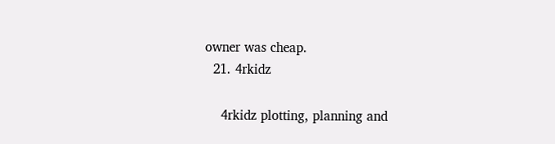owner was cheap.
  21. 4rkidz

    4rkidz plotting, planning and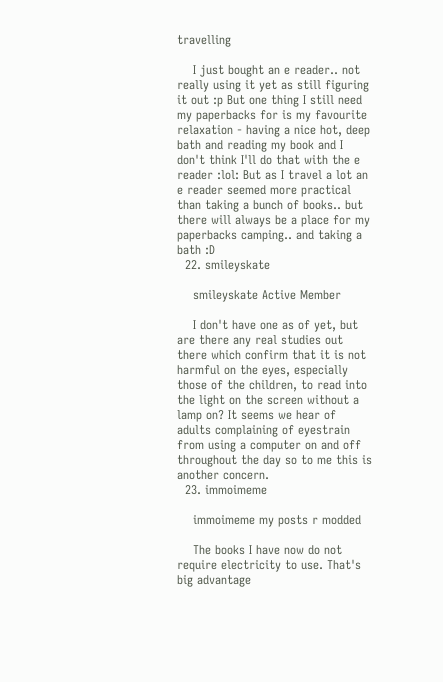travelling

    I just bought an e reader.. not really using it yet as still figuring it out :p But one thing I still need my paperbacks for is my favourite relaxation - having a nice hot, deep bath and reading my book and I don't think I'll do that with the e reader :lol: But as I travel a lot an e reader seemed more practical than taking a bunch of books.. but there will always be a place for my paperbacks camping.. and taking a bath :D
  22. smileyskate

    smileyskate Active Member

    I don't have one as of yet, but are there any real studies out there which confirm that it is not harmful on the eyes, especially those of the children, to read into the light on the screen without a lamp on? It seems we hear of adults complaining of eyestrain from using a computer on and off throughout the day so to me this is another concern.
  23. immoimeme

    immoimeme my posts r modded

    The books I have now do not require electricity to use. That's big advantage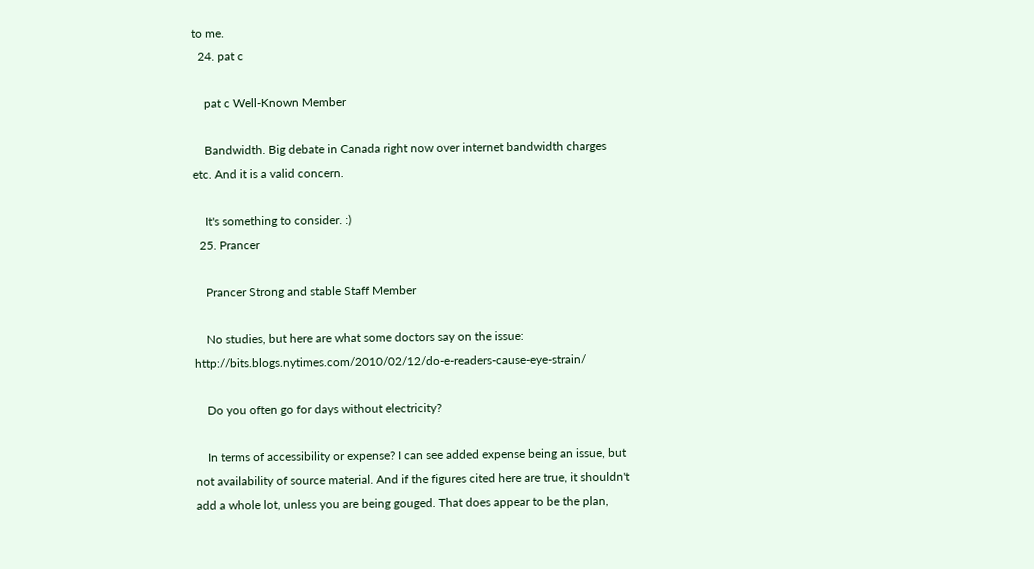to me.
  24. pat c

    pat c Well-Known Member

    Bandwidth. Big debate in Canada right now over internet bandwidth charges etc. And it is a valid concern.

    It's something to consider. :)
  25. Prancer

    Prancer Strong and stable Staff Member

    No studies, but here are what some doctors say on the issue: http://bits.blogs.nytimes.com/2010/02/12/do-e-readers-cause-eye-strain/

    Do you often go for days without electricity?

    In terms of accessibility or expense? I can see added expense being an issue, but not availability of source material. And if the figures cited here are true, it shouldn't add a whole lot, unless you are being gouged. That does appear to be the plan,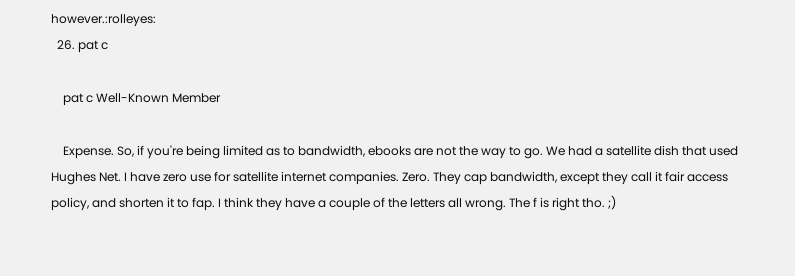however.:rolleyes:
  26. pat c

    pat c Well-Known Member

    Expense. So, if you're being limited as to bandwidth, ebooks are not the way to go. We had a satellite dish that used Hughes Net. I have zero use for satellite internet companies. Zero. They cap bandwidth, except they call it fair access policy, and shorten it to fap. I think they have a couple of the letters all wrong. The f is right tho. ;)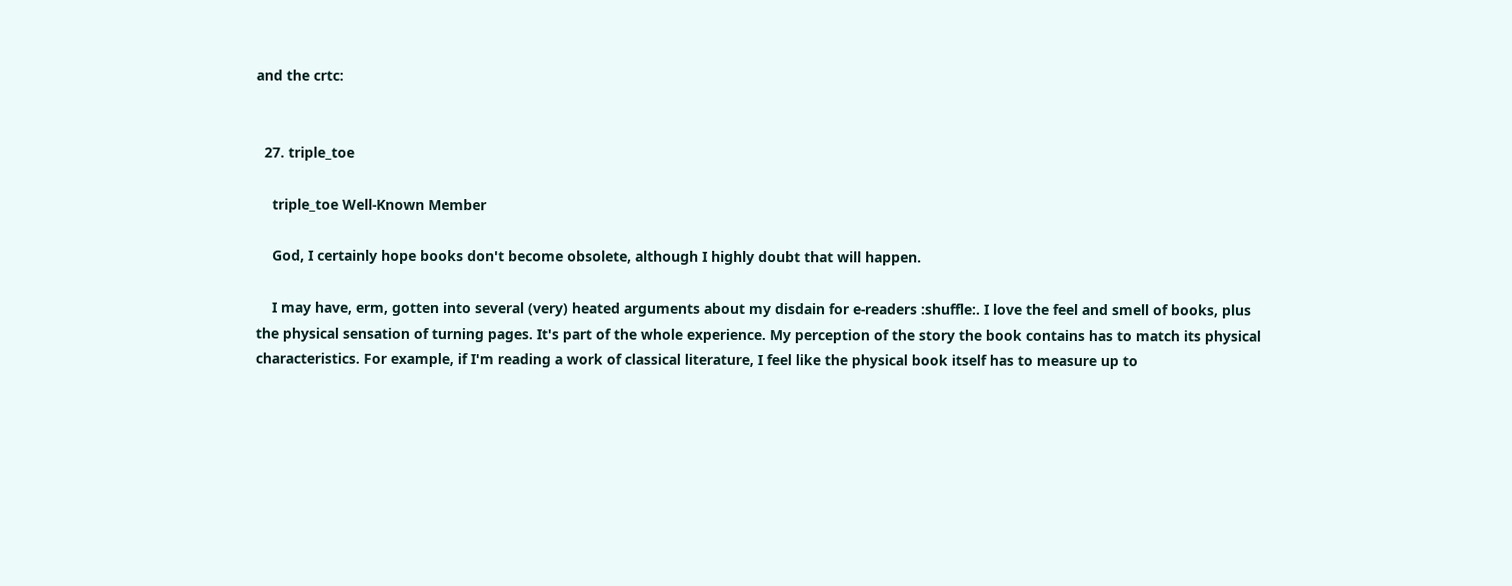and the crtc:


  27. triple_toe

    triple_toe Well-Known Member

    God, I certainly hope books don't become obsolete, although I highly doubt that will happen.

    I may have, erm, gotten into several (very) heated arguments about my disdain for e-readers :shuffle:. I love the feel and smell of books, plus the physical sensation of turning pages. It's part of the whole experience. My perception of the story the book contains has to match its physical characteristics. For example, if I'm reading a work of classical literature, I feel like the physical book itself has to measure up to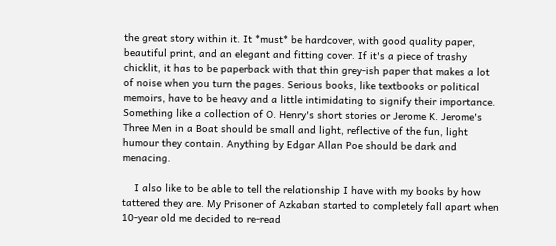the great story within it. It *must* be hardcover, with good quality paper, beautiful print, and an elegant and fitting cover. If it's a piece of trashy chicklit, it has to be paperback with that thin grey-ish paper that makes a lot of noise when you turn the pages. Serious books, like textbooks or political memoirs, have to be heavy and a little intimidating to signify their importance. Something like a collection of O. Henry's short stories or Jerome K. Jerome's Three Men in a Boat should be small and light, reflective of the fun, light humour they contain. Anything by Edgar Allan Poe should be dark and menacing.

    I also like to be able to tell the relationship I have with my books by how tattered they are. My Prisoner of Azkaban started to completely fall apart when 10-year old me decided to re-read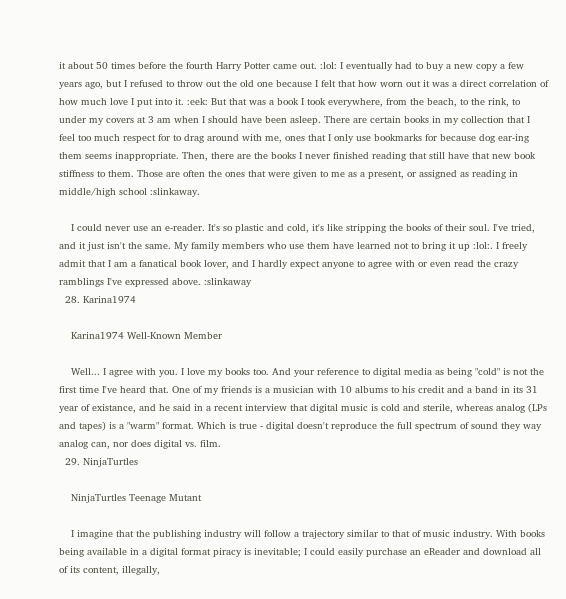it about 50 times before the fourth Harry Potter came out. :lol: I eventually had to buy a new copy a few years ago, but I refused to throw out the old one because I felt that how worn out it was a direct correlation of how much love I put into it. :eek: But that was a book I took everywhere, from the beach, to the rink, to under my covers at 3 am when I should have been asleep. There are certain books in my collection that I feel too much respect for to drag around with me, ones that I only use bookmarks for because dog ear-ing them seems inappropriate. Then, there are the books I never finished reading that still have that new book stiffness to them. Those are often the ones that were given to me as a present, or assigned as reading in middle/high school :slinkaway.

    I could never use an e-reader. It's so plastic and cold, it's like stripping the books of their soul. I've tried, and it just isn't the same. My family members who use them have learned not to bring it up :lol:. I freely admit that I am a fanatical book lover, and I hardly expect anyone to agree with or even read the crazy ramblings I've expressed above. :slinkaway
  28. Karina1974

    Karina1974 Well-Known Member

    Well... I agree with you. I love my books too. And your reference to digital media as being "cold" is not the first time I've heard that. One of my friends is a musician with 10 albums to his credit and a band in its 31 year of existance, and he said in a recent interview that digital music is cold and sterile, whereas analog (LPs and tapes) is a "warm" format. Which is true - digital doesn't reproduce the full spectrum of sound they way analog can, nor does digital vs. film.
  29. NinjaTurtles

    NinjaTurtles Teenage Mutant

    I imagine that the publishing industry will follow a trajectory similar to that of music industry. With books being available in a digital format piracy is inevitable; I could easily purchase an eReader and download all of its content, illegally,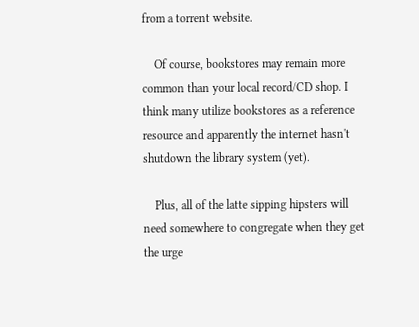from a torrent website.

    Of course, bookstores may remain more common than your local record/CD shop. I think many utilize bookstores as a reference resource and apparently the internet hasn't shutdown the library system (yet).

    Plus, all of the latte sipping hipsters will need somewhere to congregate when they get the urge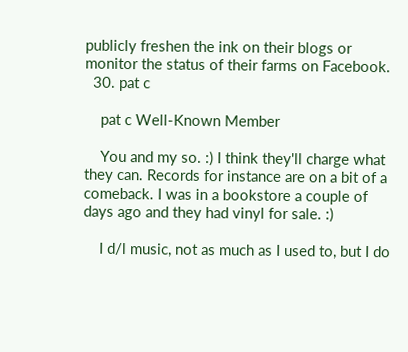publicly freshen the ink on their blogs or monitor the status of their farms on Facebook.
  30. pat c

    pat c Well-Known Member

    You and my so. :) I think they'll charge what they can. Records for instance are on a bit of a comeback. I was in a bookstore a couple of days ago and they had vinyl for sale. :)

    I d/l music, not as much as I used to, but I do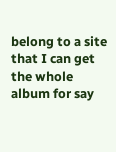belong to a site that I can get the whole album for say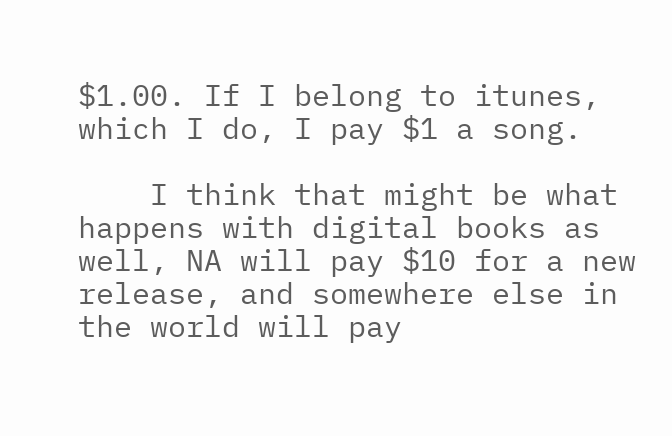$1.00. If I belong to itunes, which I do, I pay $1 a song.

    I think that might be what happens with digital books as well, NA will pay $10 for a new release, and somewhere else in the world will pay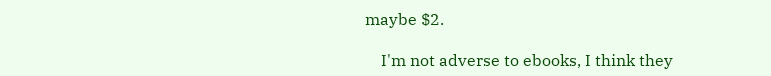maybe $2.

    I'm not adverse to ebooks, I think they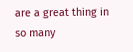are a great thing in so many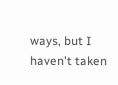ways, but I haven't taken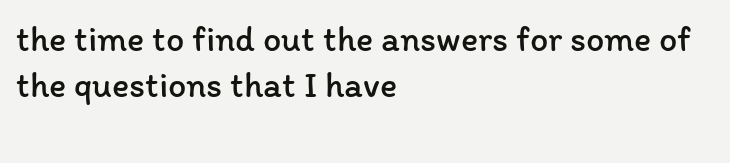the time to find out the answers for some of the questions that I have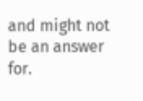and might not be an answer for.